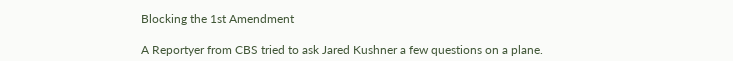Blocking the 1st Amendment

A Reportyer from CBS tried to ask Jared Kushner a few questions on a plane.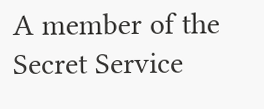A member of the Secret Service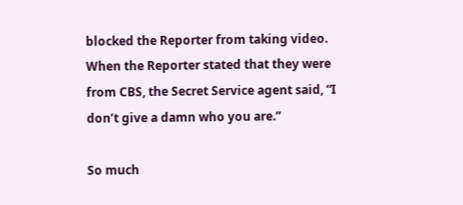blocked the Reporter from taking video. When the Reporter stated that they were from CBS, the Secret Service agent said, “I don’t give a damn who you are.”

So much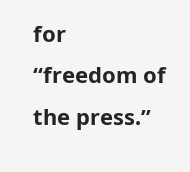for “freedom of the press.”